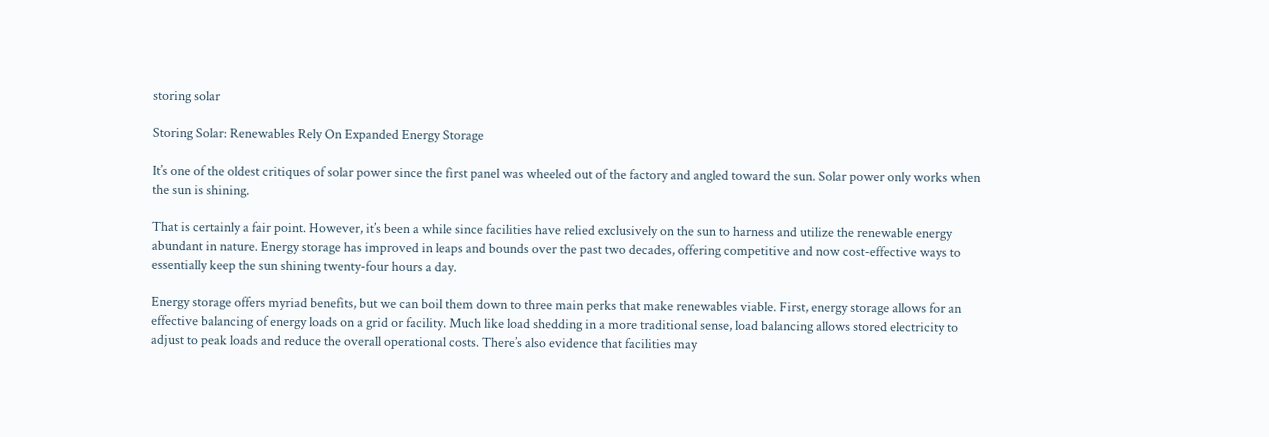storing solar

Storing Solar: Renewables Rely On Expanded Energy Storage

It’s one of the oldest critiques of solar power since the first panel was wheeled out of the factory and angled toward the sun. Solar power only works when the sun is shining.

That is certainly a fair point. However, it’s been a while since facilities have relied exclusively on the sun to harness and utilize the renewable energy abundant in nature. Energy storage has improved in leaps and bounds over the past two decades, offering competitive and now cost-effective ways to essentially keep the sun shining twenty-four hours a day.

Energy storage offers myriad benefits, but we can boil them down to three main perks that make renewables viable. First, energy storage allows for an effective balancing of energy loads on a grid or facility. Much like load shedding in a more traditional sense, load balancing allows stored electricity to adjust to peak loads and reduce the overall operational costs. There’s also evidence that facilities may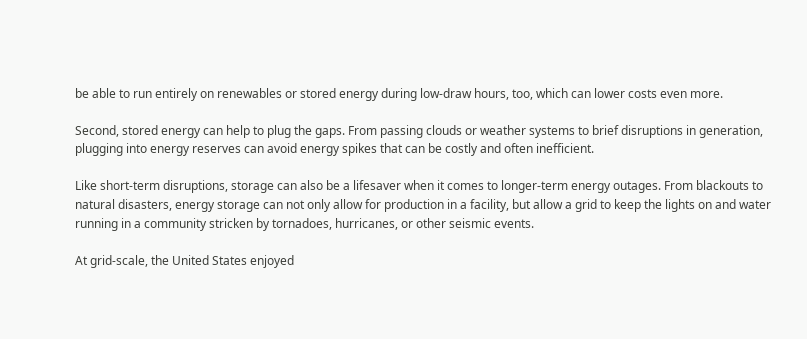be able to run entirely on renewables or stored energy during low-draw hours, too, which can lower costs even more.

Second, stored energy can help to plug the gaps. From passing clouds or weather systems to brief disruptions in generation, plugging into energy reserves can avoid energy spikes that can be costly and often inefficient.

Like short-term disruptions, storage can also be a lifesaver when it comes to longer-term energy outages. From blackouts to natural disasters, energy storage can not only allow for production in a facility, but allow a grid to keep the lights on and water running in a community stricken by tornadoes, hurricanes, or other seismic events.

At grid-scale, the United States enjoyed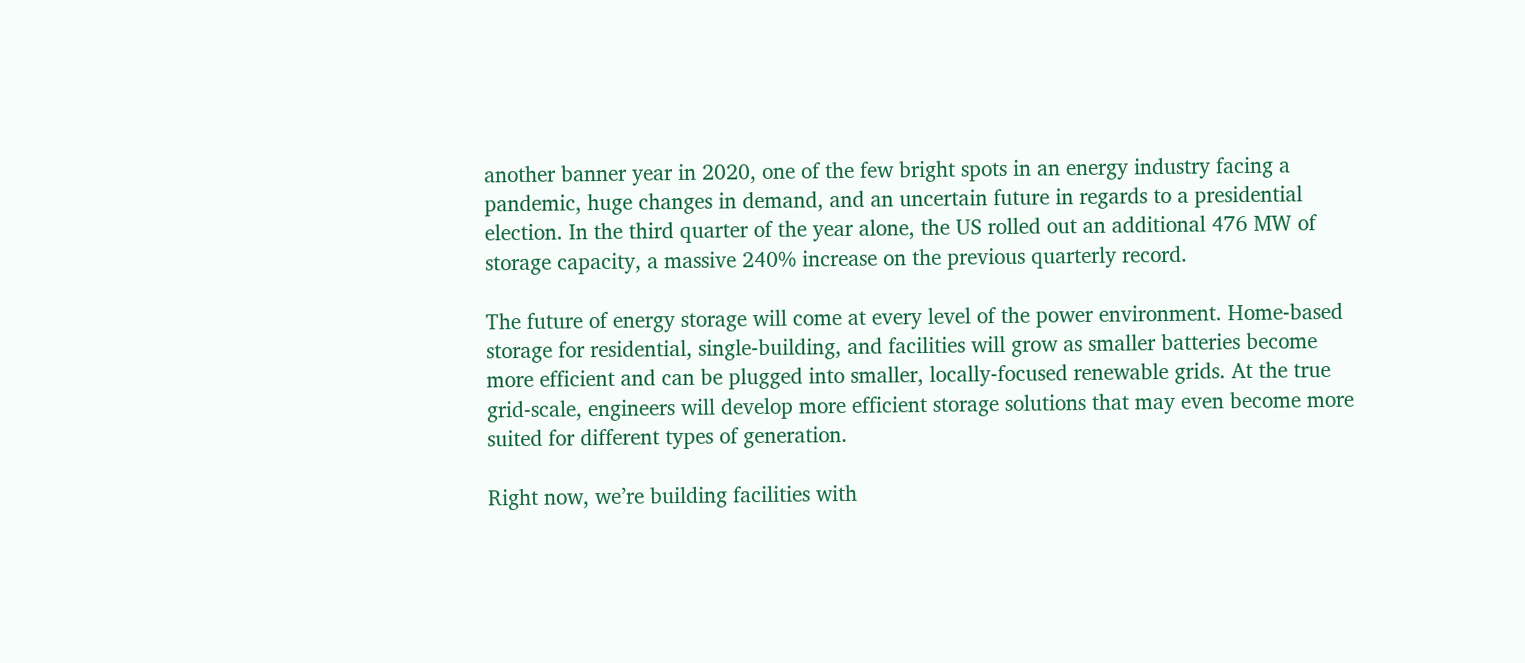another banner year in 2020, one of the few bright spots in an energy industry facing a pandemic, huge changes in demand, and an uncertain future in regards to a presidential election. In the third quarter of the year alone, the US rolled out an additional 476 MW of storage capacity, a massive 240% increase on the previous quarterly record.

The future of energy storage will come at every level of the power environment. Home-based storage for residential, single-building, and facilities will grow as smaller batteries become more efficient and can be plugged into smaller, locally-focused renewable grids. At the true grid-scale, engineers will develop more efficient storage solutions that may even become more suited for different types of generation.

Right now, we’re building facilities with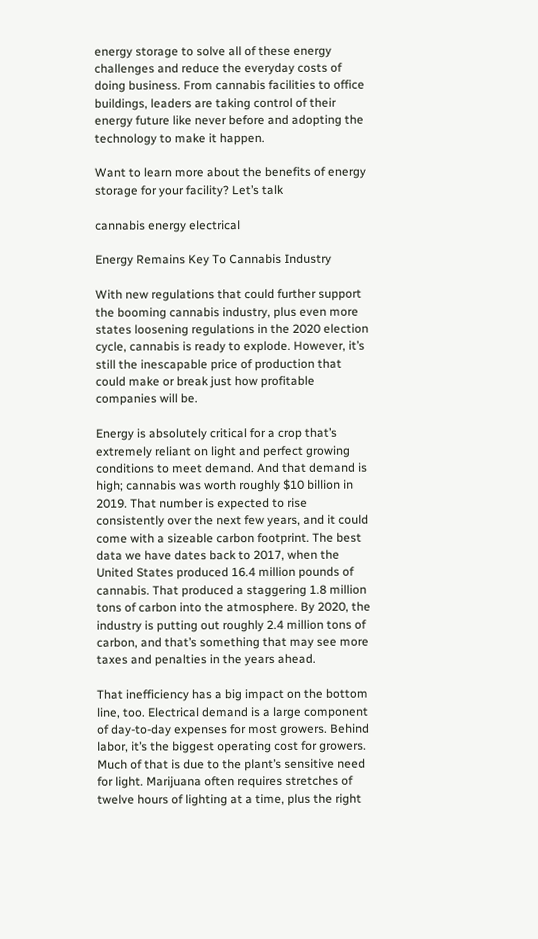energy storage to solve all of these energy challenges and reduce the everyday costs of doing business. From cannabis facilities to office buildings, leaders are taking control of their energy future like never before and adopting the technology to make it happen.

Want to learn more about the benefits of energy storage for your facility? Let’s talk

cannabis energy electrical

Energy Remains Key To Cannabis Industry

With new regulations that could further support the booming cannabis industry, plus even more states loosening regulations in the 2020 election cycle, cannabis is ready to explode. However, it’s still the inescapable price of production that could make or break just how profitable companies will be.

Energy is absolutely critical for a crop that’s extremely reliant on light and perfect growing conditions to meet demand. And that demand is high; cannabis was worth roughly $10 billion in 2019. That number is expected to rise consistently over the next few years, and it could come with a sizeable carbon footprint. The best data we have dates back to 2017, when the United States produced 16.4 million pounds of cannabis. That produced a staggering 1.8 million tons of carbon into the atmosphere. By 2020, the industry is putting out roughly 2.4 million tons of carbon, and that’s something that may see more taxes and penalties in the years ahead.

That inefficiency has a big impact on the bottom line, too. Electrical demand is a large component of day-to-day expenses for most growers. Behind labor, it’s the biggest operating cost for growers. Much of that is due to the plant’s sensitive need for light. Marijuana often requires stretches of twelve hours of lighting at a time, plus the right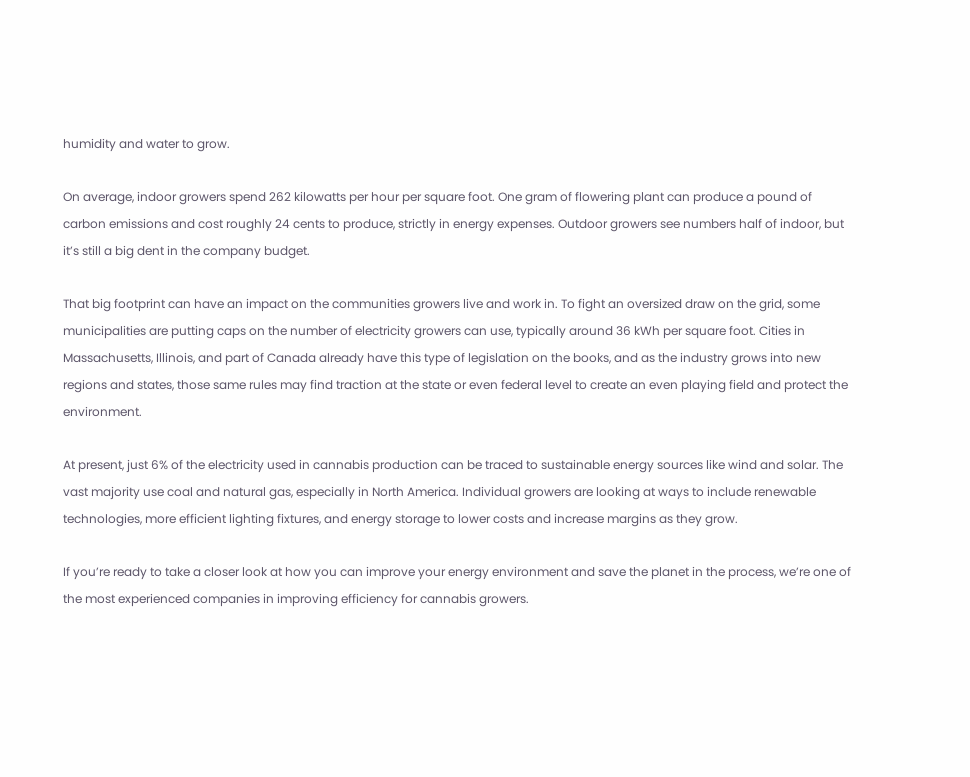humidity and water to grow.

On average, indoor growers spend 262 kilowatts per hour per square foot. One gram of flowering plant can produce a pound of carbon emissions and cost roughly 24 cents to produce, strictly in energy expenses. Outdoor growers see numbers half of indoor, but it’s still a big dent in the company budget.

That big footprint can have an impact on the communities growers live and work in. To fight an oversized draw on the grid, some municipalities are putting caps on the number of electricity growers can use, typically around 36 kWh per square foot. Cities in Massachusetts, Illinois, and part of Canada already have this type of legislation on the books, and as the industry grows into new regions and states, those same rules may find traction at the state or even federal level to create an even playing field and protect the environment.

At present, just 6% of the electricity used in cannabis production can be traced to sustainable energy sources like wind and solar. The vast majority use coal and natural gas, especially in North America. Individual growers are looking at ways to include renewable technologies, more efficient lighting fixtures, and energy storage to lower costs and increase margins as they grow.

If you’re ready to take a closer look at how you can improve your energy environment and save the planet in the process, we’re one of the most experienced companies in improving efficiency for cannabis growers.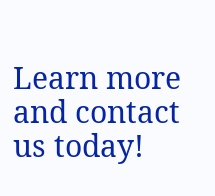Learn more and contact us today!